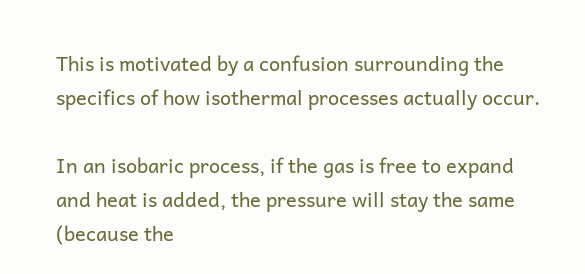This is motivated by a confusion surrounding the specifics of how isothermal processes actually occur.

In an isobaric process, if the gas is free to expand and heat is added, the pressure will stay the same (because the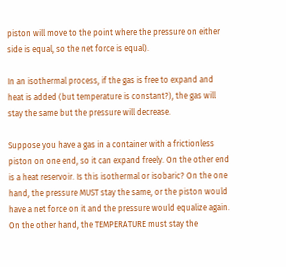piston will move to the point where the pressure on either side is equal, so the net force is equal).

In an isothermal process, if the gas is free to expand and heat is added (but temperature is constant?), the gas will stay the same but the pressure will decrease.

Suppose you have a gas in a container with a frictionless piston on one end, so it can expand freely. On the other end is a heat reservoir. Is this isothermal or isobaric? On the one hand, the pressure MUST stay the same, or the piston would have a net force on it and the pressure would equalize again. On the other hand, the TEMPERATURE must stay the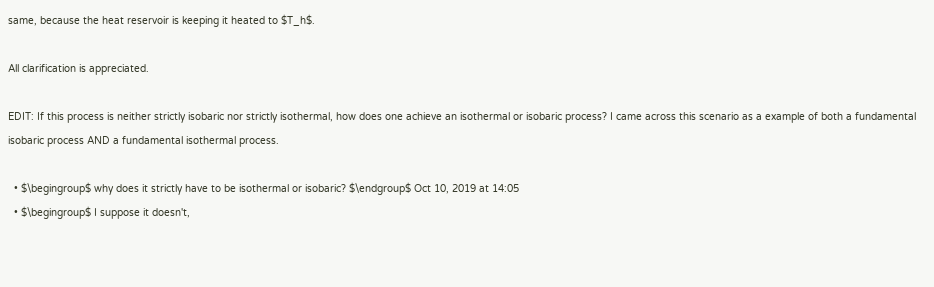same, because the heat reservoir is keeping it heated to $T_h$.

All clarification is appreciated.

EDIT: If this process is neither strictly isobaric nor strictly isothermal, how does one achieve an isothermal or isobaric process? I came across this scenario as a example of both a fundamental isobaric process AND a fundamental isothermal process.

  • $\begingroup$ why does it strictly have to be isothermal or isobaric? $\endgroup$ Oct 10, 2019 at 14:05
  • $\begingroup$ I suppose it doesn't,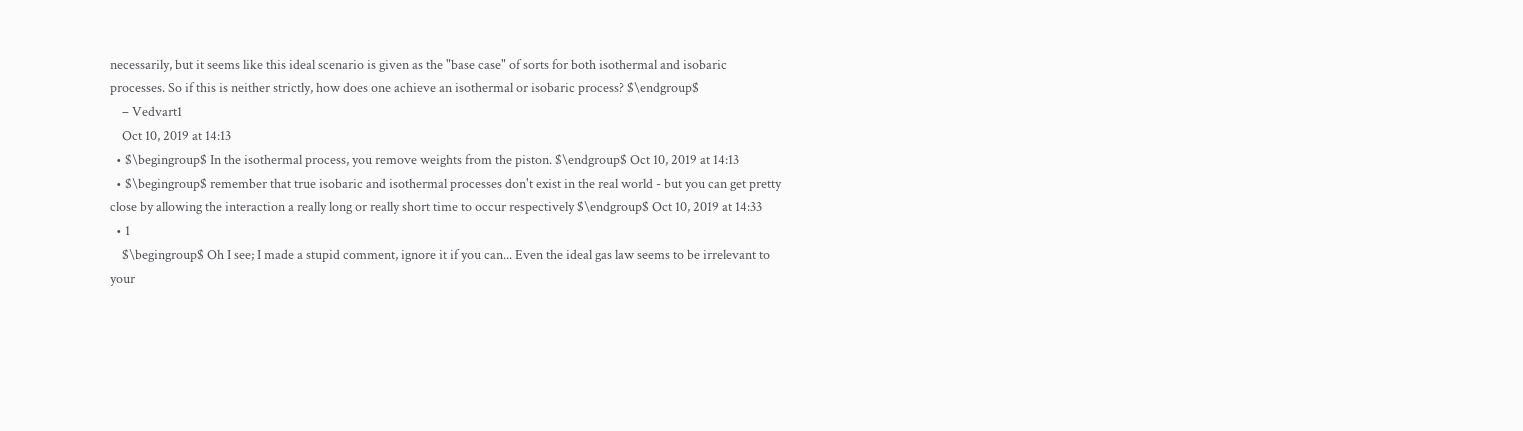necessarily, but it seems like this ideal scenario is given as the "base case" of sorts for both isothermal and isobaric processes. So if this is neither strictly, how does one achieve an isothermal or isobaric process? $\endgroup$
    – Vedvart1
    Oct 10, 2019 at 14:13
  • $\begingroup$ In the isothermal process, you remove weights from the piston. $\endgroup$ Oct 10, 2019 at 14:13
  • $\begingroup$ remember that true isobaric and isothermal processes don't exist in the real world - but you can get pretty close by allowing the interaction a really long or really short time to occur respectively $\endgroup$ Oct 10, 2019 at 14:33
  • 1
    $\begingroup$ Oh I see; I made a stupid comment, ignore it if you can... Even the ideal gas law seems to be irrelevant to your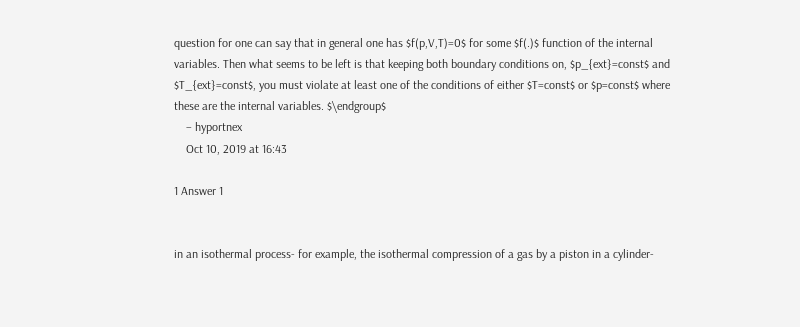question for one can say that in general one has $f(p,V,T)=0$ for some $f(.)$ function of the internal variables. Then what seems to be left is that keeping both boundary conditions on, $p_{ext}=const$ and $T_{ext}=const$, you must violate at least one of the conditions of either $T=const$ or $p=const$ where these are the internal variables. $\endgroup$
    – hyportnex
    Oct 10, 2019 at 16:43

1 Answer 1


in an isothermal process- for example, the isothermal compression of a gas by a piston in a cylinder-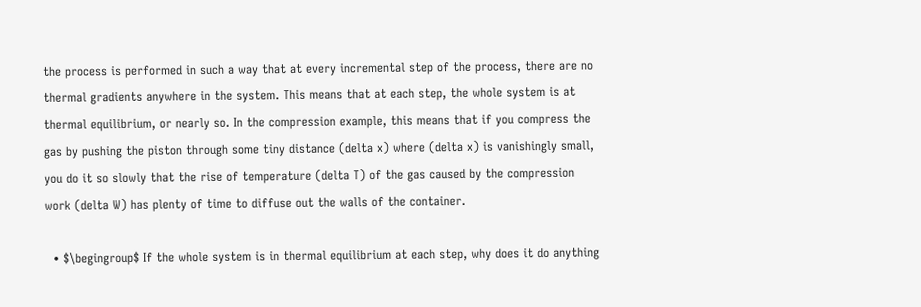the process is performed in such a way that at every incremental step of the process, there are no thermal gradients anywhere in the system. This means that at each step, the whole system is at thermal equilibrium, or nearly so. In the compression example, this means that if you compress the gas by pushing the piston through some tiny distance (delta x) where (delta x) is vanishingly small, you do it so slowly that the rise of temperature (delta T) of the gas caused by the compression work (delta W) has plenty of time to diffuse out the walls of the container.

  • $\begingroup$ If the whole system is in thermal equilibrium at each step, why does it do anything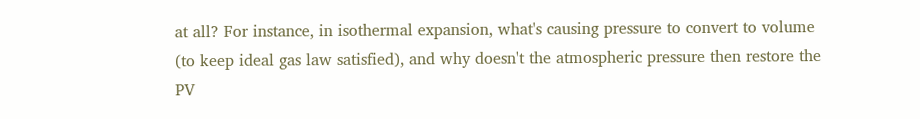at all? For instance, in isothermal expansion, what's causing pressure to convert to volume (to keep ideal gas law satisfied), and why doesn't the atmospheric pressure then restore the PV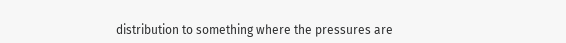distribution to something where the pressures are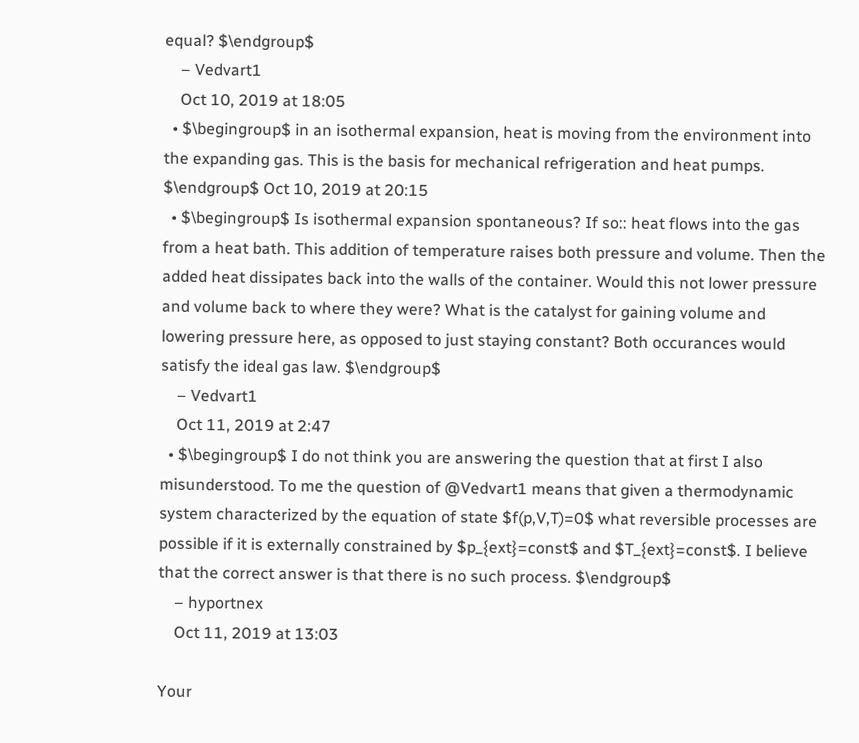equal? $\endgroup$
    – Vedvart1
    Oct 10, 2019 at 18:05
  • $\begingroup$ in an isothermal expansion, heat is moving from the environment into the expanding gas. This is the basis for mechanical refrigeration and heat pumps. $\endgroup$ Oct 10, 2019 at 20:15
  • $\begingroup$ Is isothermal expansion spontaneous? If so:: heat flows into the gas from a heat bath. This addition of temperature raises both pressure and volume. Then the added heat dissipates back into the walls of the container. Would this not lower pressure and volume back to where they were? What is the catalyst for gaining volume and lowering pressure here, as opposed to just staying constant? Both occurances would satisfy the ideal gas law. $\endgroup$
    – Vedvart1
    Oct 11, 2019 at 2:47
  • $\begingroup$ I do not think you are answering the question that at first I also misunderstood. To me the question of @Vedvart1 means that given a thermodynamic system characterized by the equation of state $f(p,V,T)=0$ what reversible processes are possible if it is externally constrained by $p_{ext}=const$ and $T_{ext}=const$. I believe that the correct answer is that there is no such process. $\endgroup$
    – hyportnex
    Oct 11, 2019 at 13:03

Your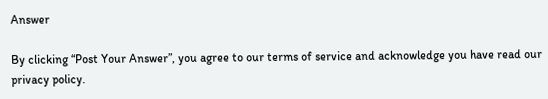Answer

By clicking “Post Your Answer”, you agree to our terms of service and acknowledge you have read our privacy policy.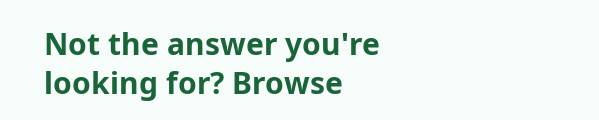Not the answer you're looking for? Browse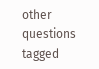other questions tagged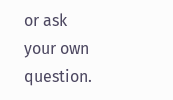or ask your own question.